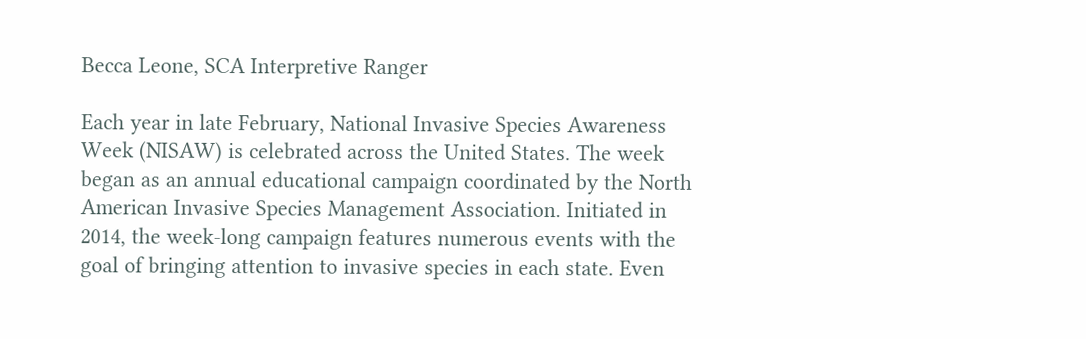Becca Leone, SCA Interpretive Ranger

Each year in late February, National Invasive Species Awareness Week (NISAW) is celebrated across the United States. The week began as an annual educational campaign coordinated by the North American Invasive Species Management Association. Initiated in 2014, the week-long campaign features numerous events with the goal of bringing attention to invasive species in each state. Even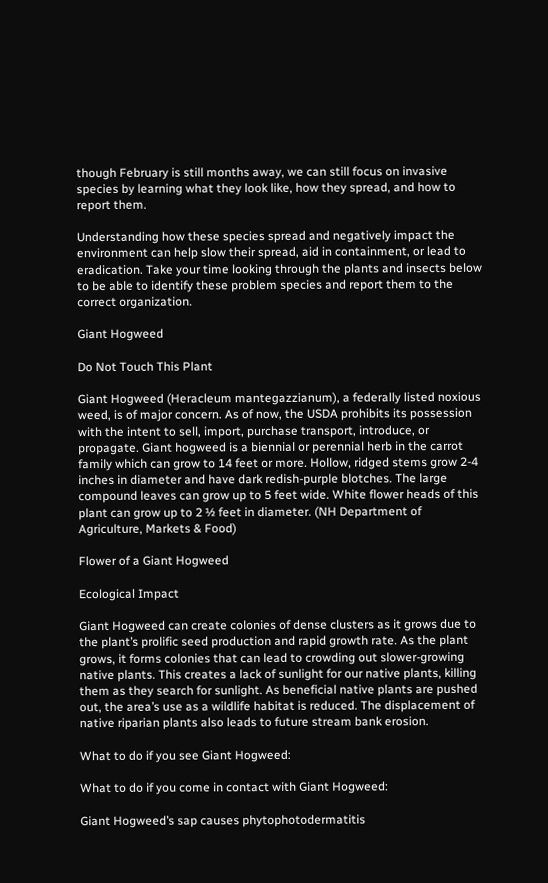though February is still months away, we can still focus on invasive species by learning what they look like, how they spread, and how to report them.

Understanding how these species spread and negatively impact the environment can help slow their spread, aid in containment, or lead to eradication. Take your time looking through the plants and insects below to be able to identify these problem species and report them to the correct organization.

Giant Hogweed

Do Not Touch This Plant

Giant Hogweed (Heracleum mantegazzianum), a federally listed noxious weed, is of major concern. As of now, the USDA prohibits its possession with the intent to sell, import, purchase transport, introduce, or propagate. Giant hogweed is a biennial or perennial herb in the carrot family which can grow to 14 feet or more. Hollow, ridged stems grow 2-4 inches in diameter and have dark redish-purple blotches. The large compound leaves can grow up to 5 feet wide. White flower heads of this plant can grow up to 2 ½ feet in diameter. (NH Department of Agriculture, Markets & Food)

Flower of a Giant Hogweed

Ecological Impact

Giant Hogweed can create colonies of dense clusters as it grows due to the plant’s prolific seed production and rapid growth rate. As the plant grows, it forms colonies that can lead to crowding out slower-growing native plants. This creates a lack of sunlight for our native plants, killing them as they search for sunlight. As beneficial native plants are pushed out, the area’s use as a wildlife habitat is reduced. The displacement of native riparian plants also leads to future stream bank erosion.

What to do if you see Giant Hogweed:

What to do if you come in contact with Giant Hogweed:

Giant Hogweed’s sap causes phytophotodermatitis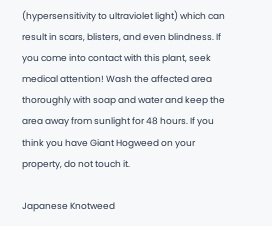(hypersensitivity to ultraviolet light) which can result in scars, blisters, and even blindness. If you come into contact with this plant, seek medical attention! Wash the affected area thoroughly with soap and water and keep the area away from sunlight for 48 hours. If you think you have Giant Hogweed on your property, do not touch it.

Japanese Knotweed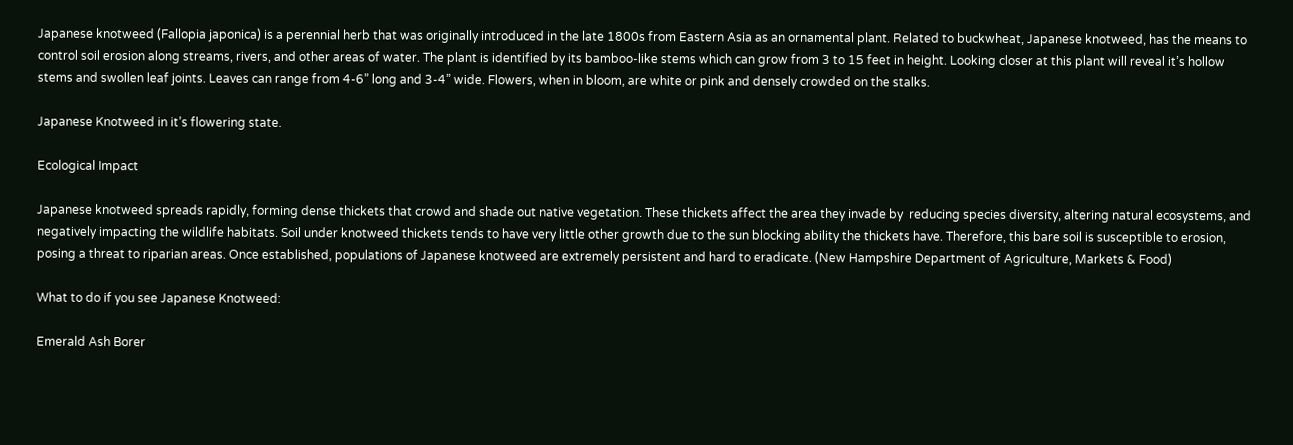Japanese knotweed (Fallopia japonica) is a perennial herb that was originally introduced in the late 1800s from Eastern Asia as an ornamental plant. Related to buckwheat, Japanese knotweed, has the means to control soil erosion along streams, rivers, and other areas of water. The plant is identified by its bamboo-like stems which can grow from 3 to 15 feet in height. Looking closer at this plant will reveal it’s hollow stems and swollen leaf joints. Leaves can range from 4-6” long and 3-4” wide. Flowers, when in bloom, are white or pink and densely crowded on the stalks.

Japanese Knotweed in it’s flowering state.

Ecological Impact

Japanese knotweed spreads rapidly, forming dense thickets that crowd and shade out native vegetation. These thickets affect the area they invade by  reducing species diversity, altering natural ecosystems, and negatively impacting the wildlife habitats. Soil under knotweed thickets tends to have very little other growth due to the sun blocking ability the thickets have. Therefore, this bare soil is susceptible to erosion, posing a threat to riparian areas. Once established, populations of Japanese knotweed are extremely persistent and hard to eradicate. (New Hampshire Department of Agriculture, Markets & Food)

What to do if you see Japanese Knotweed:

Emerald Ash Borer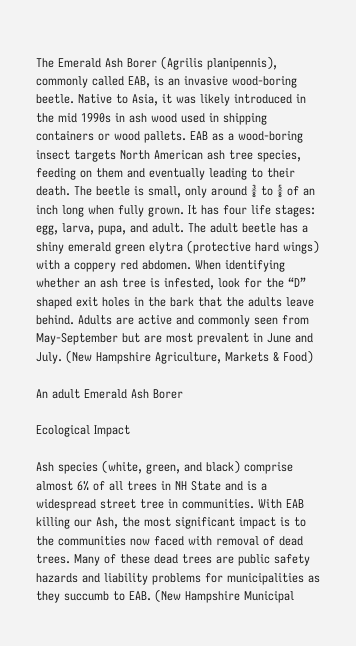The Emerald Ash Borer (Agrilis planipennis), commonly called EAB, is an invasive wood-boring beetle. Native to Asia, it was likely introduced in the mid 1990s in ash wood used in shipping containers or wood pallets. EAB as a wood-boring insect targets North American ash tree species, feeding on them and eventually leading to their death. The beetle is small, only around ⅜ to ⅝ of an inch long when fully grown. It has four life stages: egg, larva, pupa, and adult. The adult beetle has a shiny emerald green elytra (protective hard wings) with a coppery red abdomen. When identifying whether an ash tree is infested, look for the “D” shaped exit holes in the bark that the adults leave behind. Adults are active and commonly seen from May-September but are most prevalent in June and July. (New Hampshire Agriculture, Markets & Food)

An adult Emerald Ash Borer

Ecological Impact

Ash species (white, green, and black) comprise almost 6% of all trees in NH State and is a widespread street tree in communities. With EAB killing our Ash, the most significant impact is to the communities now faced with removal of dead trees. Many of these dead trees are public safety hazards and liability problems for municipalities as they succumb to EAB. (New Hampshire Municipal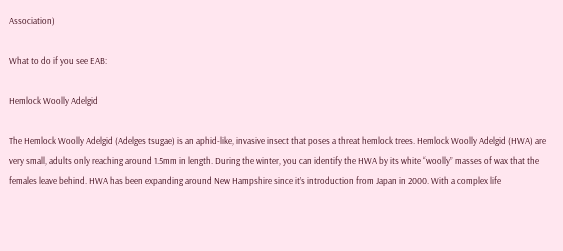Association)

What to do if you see EAB:

Hemlock Woolly Adelgid

The Hemlock Woolly Adelgid (Adelges tsugae) is an aphid-like, invasive insect that poses a threat hemlock trees. Hemlock Woolly Adelgid (HWA) are very small, adults only reaching around 1.5mm in length. During the winter, you can identify the HWA by its white “woolly” masses of wax that the females leave behind. HWA has been expanding around New Hampshire since it’s introduction from Japan in 2000. With a complex life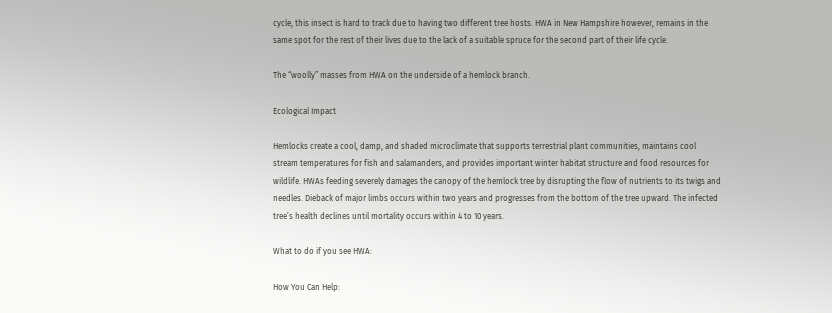cycle, this insect is hard to track due to having two different tree hosts. HWA in New Hampshire however, remains in the same spot for the rest of their lives due to the lack of a suitable spruce for the second part of their life cycle.

The “woolly” masses from HWA on the underside of a hemlock branch.

Ecological Impact

Hemlocks create a cool, damp, and shaded microclimate that supports terrestrial plant communities, maintains cool stream temperatures for fish and salamanders, and provides important winter habitat structure and food resources for wildlife. HWAs feeding severely damages the canopy of the hemlock tree by disrupting the flow of nutrients to its twigs and needles. Dieback of major limbs occurs within two years and progresses from the bottom of the tree upward. The infected tree’s health declines until mortality occurs within 4 to 10 years.

What to do if you see HWA:

How You Can Help: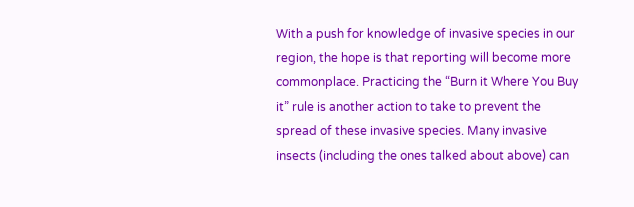With a push for knowledge of invasive species in our region, the hope is that reporting will become more commonplace. Practicing the “Burn it Where You Buy it” rule is another action to take to prevent the spread of these invasive species. Many invasive insects (including the ones talked about above) can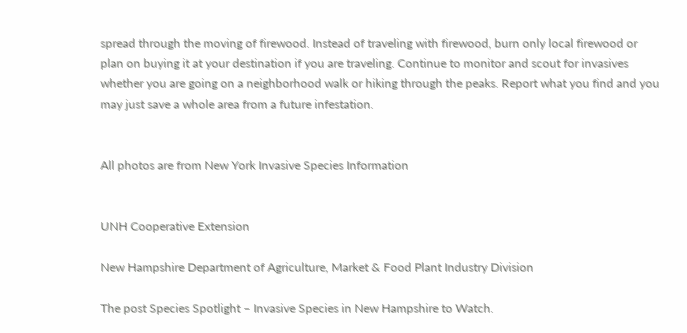spread through the moving of firewood. Instead of traveling with firewood, burn only local firewood or plan on buying it at your destination if you are traveling. Continue to monitor and scout for invasives whether you are going on a neighborhood walk or hiking through the peaks. Report what you find and you may just save a whole area from a future infestation.


All photos are from New York Invasive Species Information


UNH Cooperative Extension

New Hampshire Department of Agriculture, Market & Food Plant Industry Division

The post Species Spotlight – Invasive Species in New Hampshire to Watch.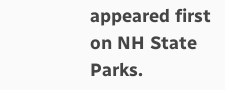appeared first on NH State Parks.